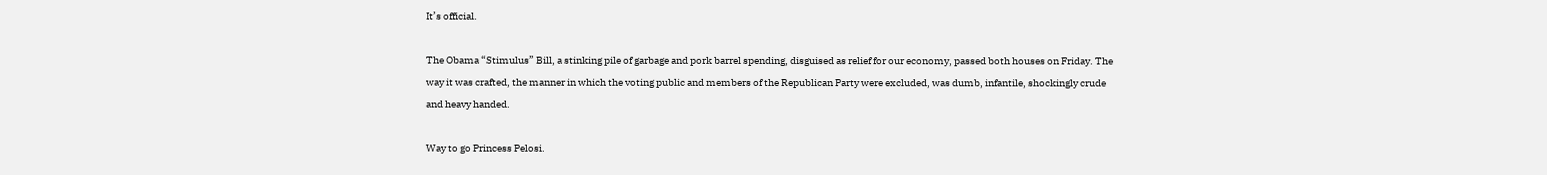It’s official.

The Obama “Stimulus” Bill, a stinking pile of garbage and pork barrel spending, disguised as relief for our economy, passed both houses on Friday. The way it was crafted, the manner in which the voting public and members of the Republican Party were excluded, was dumb, infantile, shockingly crude and heavy handed.

Way to go Princess Pelosi.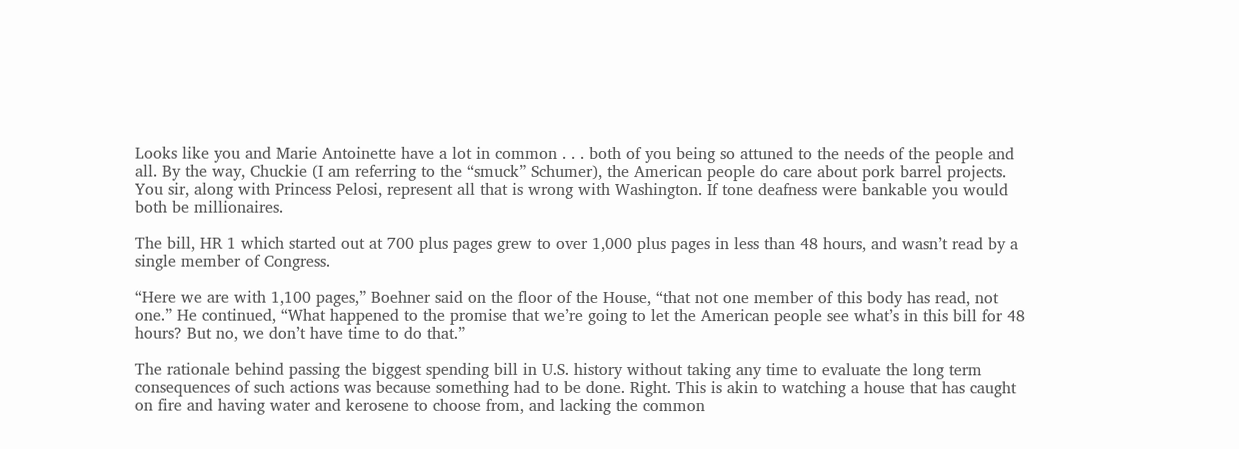Looks like you and Marie Antoinette have a lot in common . . . both of you being so attuned to the needs of the people and all. By the way, Chuckie (I am referring to the “smuck” Schumer), the American people do care about pork barrel projects. You sir, along with Princess Pelosi, represent all that is wrong with Washington. If tone deafness were bankable you would both be millionaires.

The bill, HR 1 which started out at 700 plus pages grew to over 1,000 plus pages in less than 48 hours, and wasn’t read by a single member of Congress.

“Here we are with 1,100 pages,” Boehner said on the floor of the House, “that not one member of this body has read, not one.” He continued, “What happened to the promise that we’re going to let the American people see what’s in this bill for 48 hours? But no, we don’t have time to do that.”

The rationale behind passing the biggest spending bill in U.S. history without taking any time to evaluate the long term consequences of such actions was because something had to be done. Right. This is akin to watching a house that has caught on fire and having water and kerosene to choose from, and lacking the common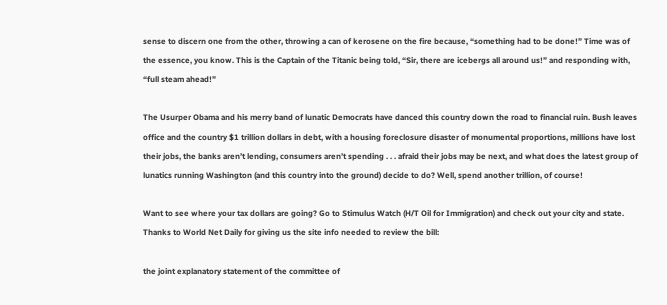sense to discern one from the other, throwing a can of kerosene on the fire because, “something had to be done!” Time was of the essence, you know. This is the Captain of the Titanic being told, “Sir, there are icebergs all around us!” and responding with, “full steam ahead!”

The Usurper Obama and his merry band of lunatic Democrats have danced this country down the road to financial ruin. Bush leaves office and the country $1 trillion dollars in debt, with a housing foreclosure disaster of monumental proportions, millions have lost their jobs, the banks aren’t lending, consumers aren’t spending . . . afraid their jobs may be next, and what does the latest group of lunatics running Washington (and this country into the ground) decide to do? Well, spend another trillion, of course!

Want to see where your tax dollars are going? Go to Stimulus Watch (H/T Oil for Immigration) and check out your city and state. Thanks to World Net Daily for giving us the site info needed to review the bill:

the joint explanatory statement of the committee of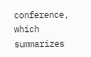conference, which summarizes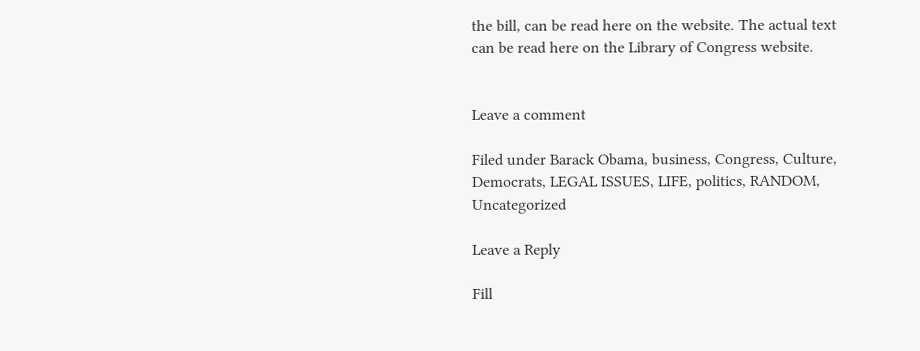the bill, can be read here on the website. The actual text can be read here on the Library of Congress website.


Leave a comment

Filed under Barack Obama, business, Congress, Culture, Democrats, LEGAL ISSUES, LIFE, politics, RANDOM, Uncategorized

Leave a Reply

Fill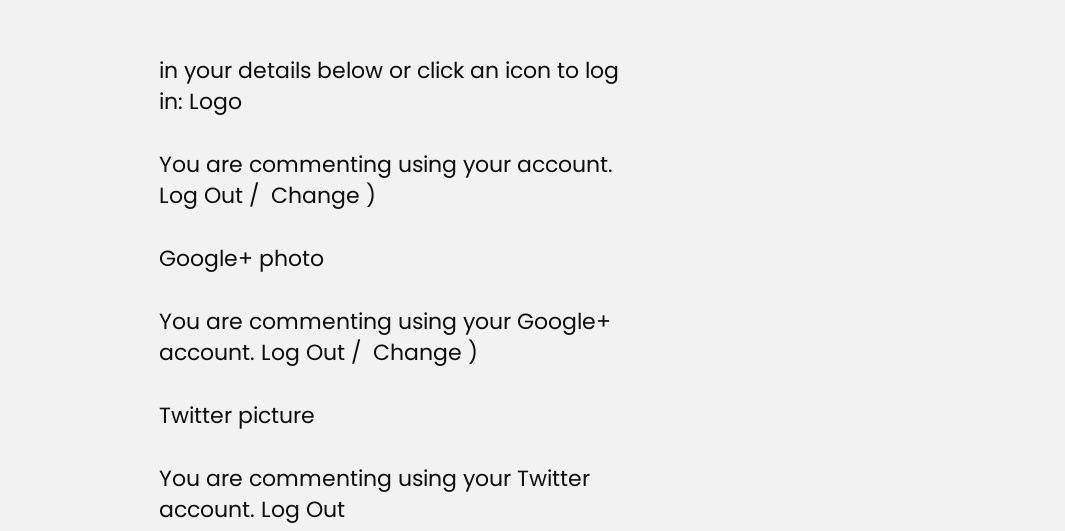in your details below or click an icon to log in: Logo

You are commenting using your account. Log Out /  Change )

Google+ photo

You are commenting using your Google+ account. Log Out /  Change )

Twitter picture

You are commenting using your Twitter account. Log Out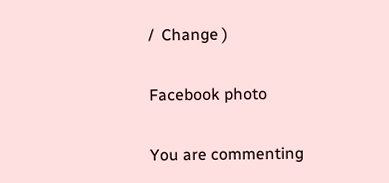/  Change )

Facebook photo

You are commenting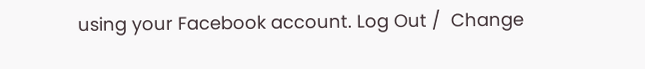using your Facebook account. Log Out /  Change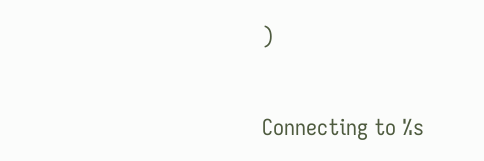)


Connecting to %s